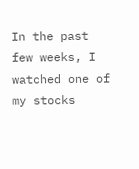In the past few weeks, I watched one of my stocks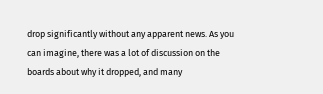drop significantly without any apparent news. As you can imagine, there was a lot of discussion on the boards about why it dropped, and many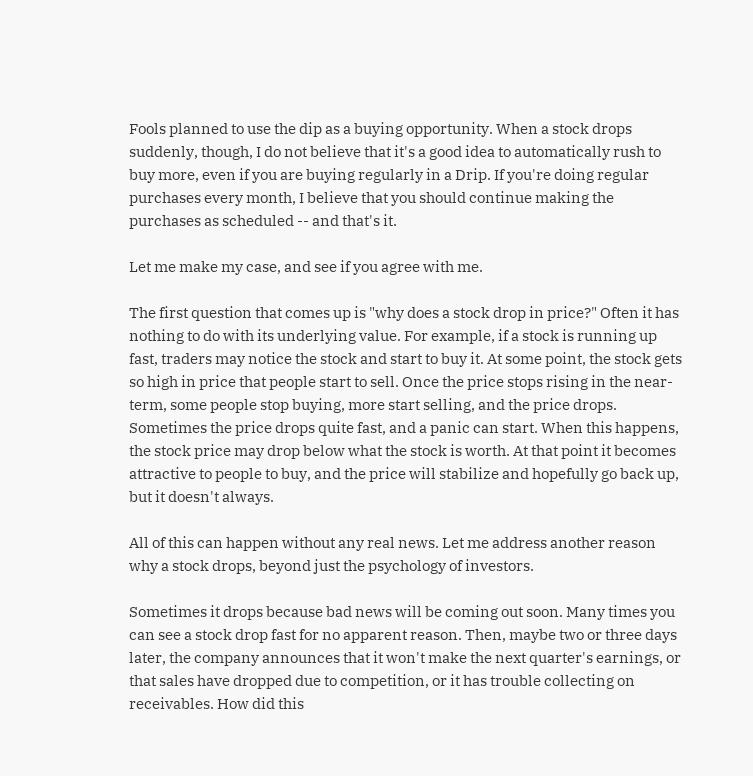Fools planned to use the dip as a buying opportunity. When a stock drops suddenly, though, I do not believe that it's a good idea to automatically rush to buy more, even if you are buying regularly in a Drip. If you're doing regular purchases every month, I believe that you should continue making the purchases as scheduled -- and that's it.

Let me make my case, and see if you agree with me.

The first question that comes up is "why does a stock drop in price?" Often it has nothing to do with its underlying value. For example, if a stock is running up fast, traders may notice the stock and start to buy it. At some point, the stock gets so high in price that people start to sell. Once the price stops rising in the near-term, some people stop buying, more start selling, and the price drops. Sometimes the price drops quite fast, and a panic can start. When this happens, the stock price may drop below what the stock is worth. At that point it becomes attractive to people to buy, and the price will stabilize and hopefully go back up, but it doesn't always.

All of this can happen without any real news. Let me address another reason why a stock drops, beyond just the psychology of investors.

Sometimes it drops because bad news will be coming out soon. Many times you can see a stock drop fast for no apparent reason. Then, maybe two or three days later, the company announces that it won't make the next quarter's earnings, or that sales have dropped due to competition, or it has trouble collecting on receivables. How did this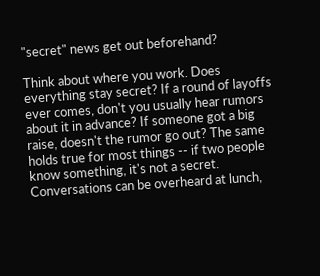"secret" news get out beforehand?

Think about where you work. Does everything stay secret? If a round of layoffs ever comes, don't you usually hear rumors about it in advance? If someone got a big raise, doesn't the rumor go out? The same holds true for most things -- if two people know something, it's not a secret. Conversations can be overheard at lunch,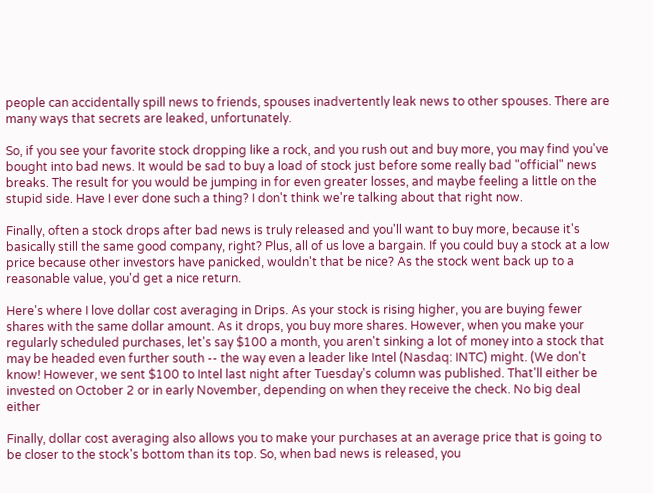people can accidentally spill news to friends, spouses inadvertently leak news to other spouses. There are many ways that secrets are leaked, unfortunately.

So, if you see your favorite stock dropping like a rock, and you rush out and buy more, you may find you've bought into bad news. It would be sad to buy a load of stock just before some really bad "official" news breaks. The result for you would be jumping in for even greater losses, and maybe feeling a little on the stupid side. Have I ever done such a thing? I don't think we're talking about that right now.

Finally, often a stock drops after bad news is truly released and you'll want to buy more, because it's basically still the same good company, right? Plus, all of us love a bargain. If you could buy a stock at a low price because other investors have panicked, wouldn't that be nice? As the stock went back up to a reasonable value, you'd get a nice return.

Here's where I love dollar cost averaging in Drips. As your stock is rising higher, you are buying fewer shares with the same dollar amount. As it drops, you buy more shares. However, when you make your regularly scheduled purchases, let's say $100 a month, you aren't sinking a lot of money into a stock that may be headed even further south -- the way even a leader like Intel (Nasdaq: INTC) might. (We don't know! However, we sent $100 to Intel last night after Tuesday's column was published. That'll either be invested on October 2 or in early November, depending on when they receive the check. No big deal either

Finally, dollar cost averaging also allows you to make your purchases at an average price that is going to be closer to the stock's bottom than its top. So, when bad news is released, you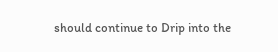should continue to Drip into the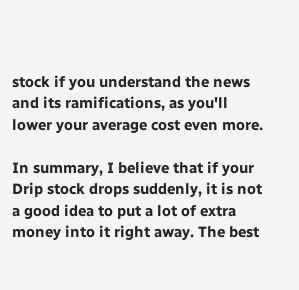stock if you understand the news and its ramifications, as you'll lower your average cost even more.

In summary, I believe that if your Drip stock drops suddenly, it is not a good idea to put a lot of extra money into it right away. The best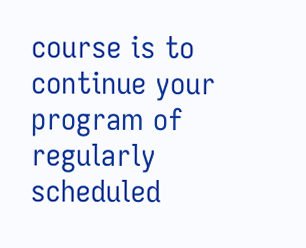course is to continue your program of regularly scheduled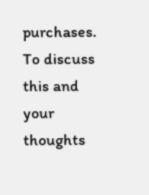purchases. To discuss this and your thoughts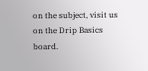on the subject, visit us on the Drip Basics board.